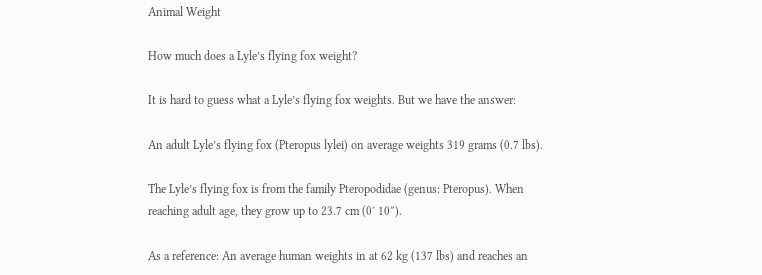Animal Weight

How much does a Lyle’s flying fox weight?

It is hard to guess what a Lyle’s flying fox weights. But we have the answer:

An adult Lyle’s flying fox (Pteropus lylei) on average weights 319 grams (0.7 lbs).

The Lyle’s flying fox is from the family Pteropodidae (genus: Pteropus). When reaching adult age, they grow up to 23.7 cm (0′ 10″).

As a reference: An average human weights in at 62 kg (137 lbs) and reaches an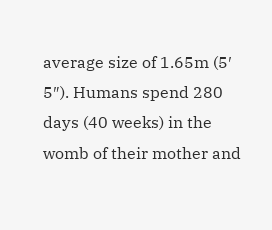average size of 1.65m (5′ 5″). Humans spend 280 days (40 weeks) in the womb of their mother and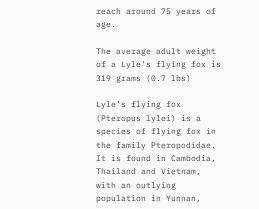reach around 75 years of age.

The average adult weight of a Lyle's flying fox is 319 grams (0.7 lbs)

Lyle’s flying fox (Pteropus lylei) is a species of flying fox in the family Pteropodidae. It is found in Cambodia, Thailand and Vietnam, with an outlying population in Yunnan,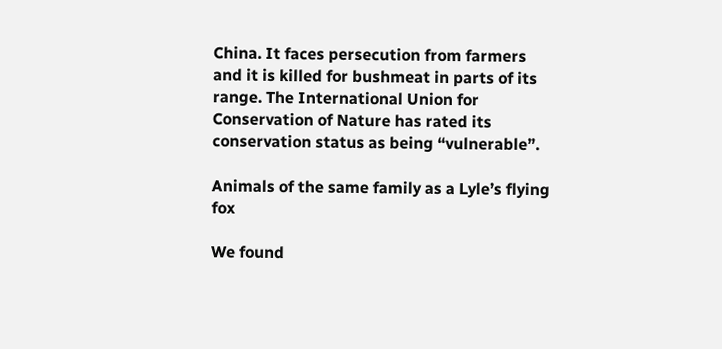China. It faces persecution from farmers and it is killed for bushmeat in parts of its range. The International Union for Conservation of Nature has rated its conservation status as being “vulnerable”.

Animals of the same family as a Lyle’s flying fox

We found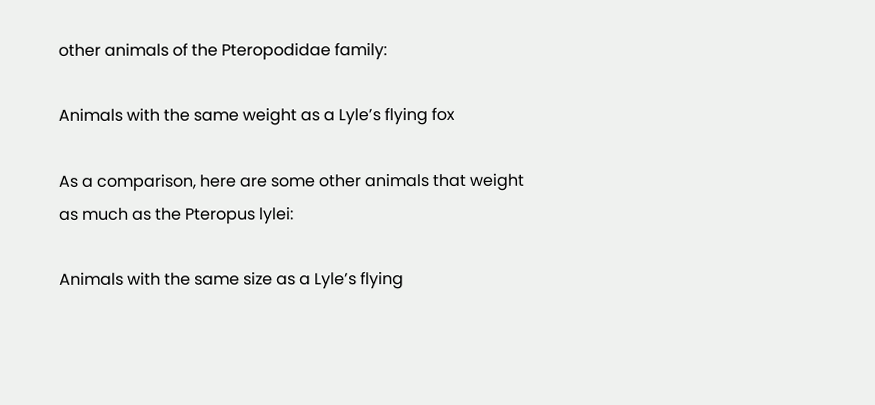other animals of the Pteropodidae family:

Animals with the same weight as a Lyle’s flying fox

As a comparison, here are some other animals that weight as much as the Pteropus lylei:

Animals with the same size as a Lyle’s flying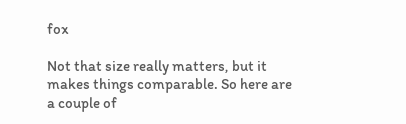fox

Not that size really matters, but it makes things comparable. So here are a couple of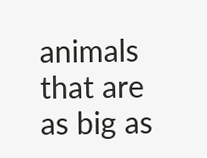animals that are as big as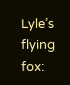Lyle’s flying fox: